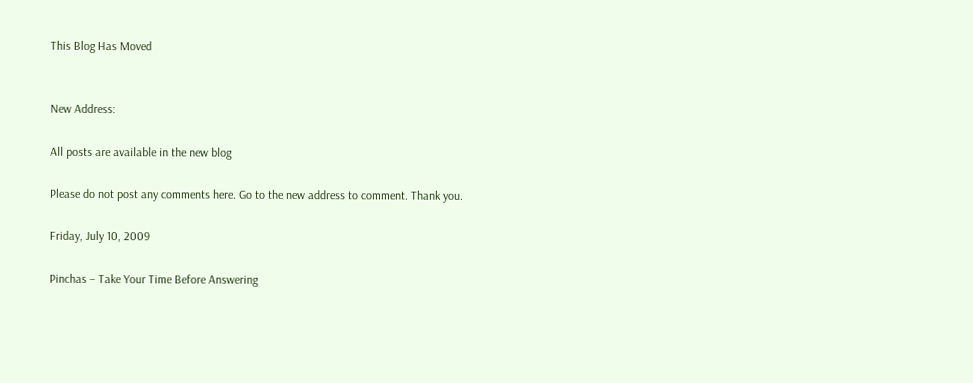This Blog Has Moved


New Address:

All posts are available in the new blog

Please do not post any comments here. Go to the new address to comment. Thank you.

Friday, July 10, 2009

Pinchas – Take Your Time Before Answering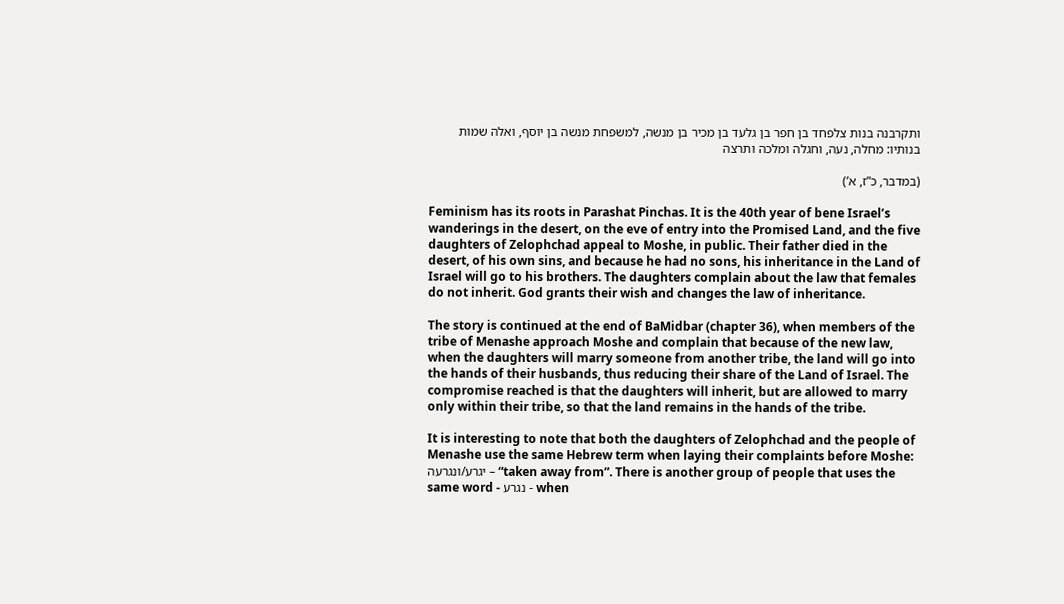ותקרבנה בנות צלפחד בן חפר בן גלעד בן מכיר בן מנשה, למשפחת מנשה בן יוסף, ואלה שמות בנותיו: מחלה, נעה, וחגלה ומלכה ותרצה

(במדבר, כ”ז, א’)

Feminism has its roots in Parashat Pinchas. It is the 40th year of bene Israel’s wanderings in the desert, on the eve of entry into the Promised Land, and the five daughters of Zelophchad appeal to Moshe, in public. Their father died in the desert, of his own sins, and because he had no sons, his inheritance in the Land of Israel will go to his brothers. The daughters complain about the law that females do not inherit. God grants their wish and changes the law of inheritance.

The story is continued at the end of BaMidbar (chapter 36), when members of the tribe of Menashe approach Moshe and complain that because of the new law, when the daughters will marry someone from another tribe, the land will go into the hands of their husbands, thus reducing their share of the Land of Israel. The compromise reached is that the daughters will inherit, but are allowed to marry only within their tribe, so that the land remains in the hands of the tribe.

It is interesting to note that both the daughters of Zelophchad and the people of Menashe use the same Hebrew term when laying their complaints before Moshe: יגרע/ונגרעה – “taken away from”. There is another group of people that uses the same word - נגרע - when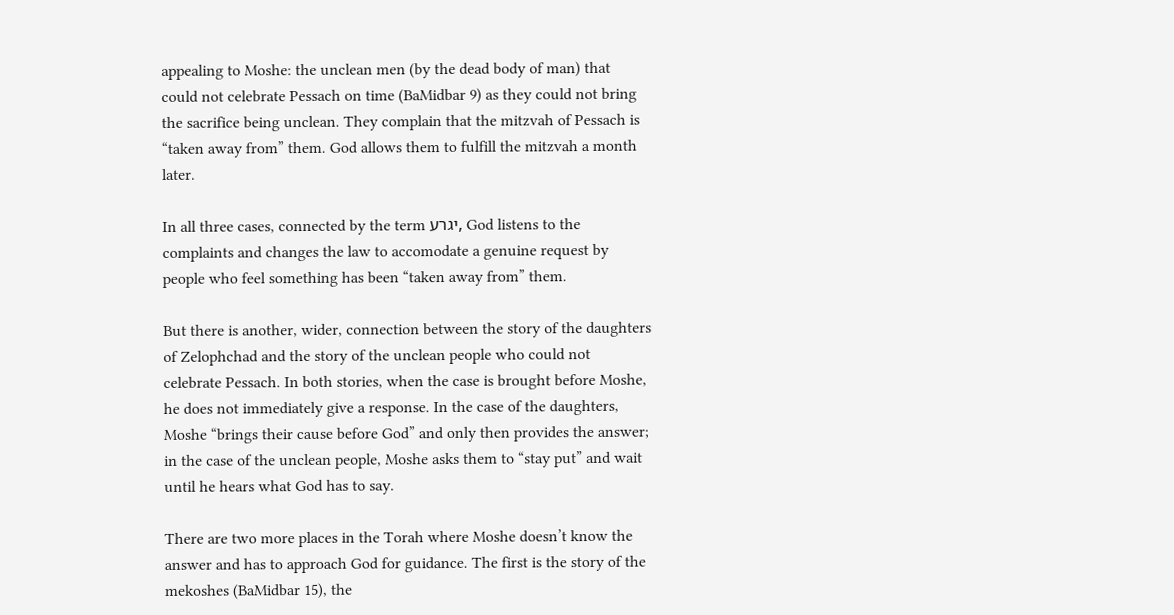appealing to Moshe: the unclean men (by the dead body of man) that could not celebrate Pessach on time (BaMidbar 9) as they could not bring the sacrifice being unclean. They complain that the mitzvah of Pessach is “taken away from” them. God allows them to fulfill the mitzvah a month later.

In all three cases, connected by the term יגרע, God listens to the complaints and changes the law to accomodate a genuine request by people who feel something has been “taken away from” them.

But there is another, wider, connection between the story of the daughters of Zelophchad and the story of the unclean people who could not celebrate Pessach. In both stories, when the case is brought before Moshe, he does not immediately give a response. In the case of the daughters, Moshe “brings their cause before God” and only then provides the answer; in the case of the unclean people, Moshe asks them to “stay put” and wait until he hears what God has to say.

There are two more places in the Torah where Moshe doesn’t know the answer and has to approach God for guidance. The first is the story of the mekoshes (BaMidbar 15), the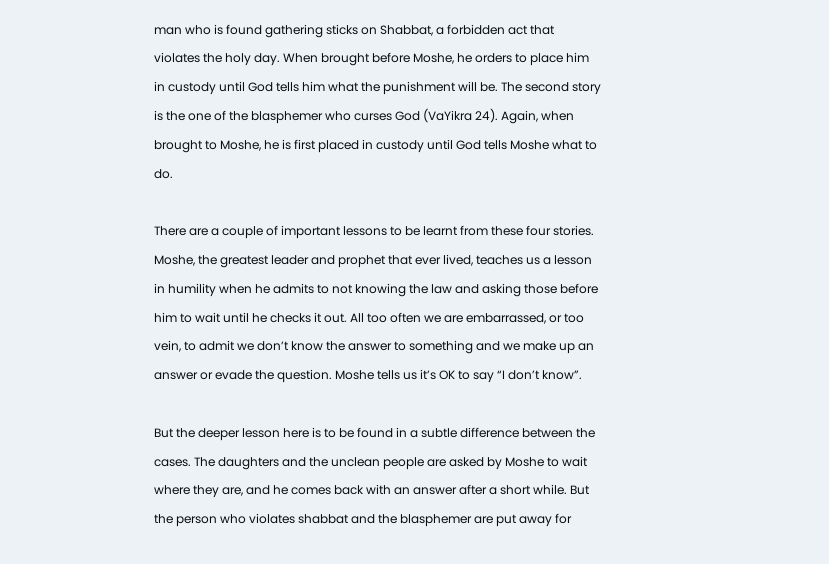man who is found gathering sticks on Shabbat, a forbidden act that violates the holy day. When brought before Moshe, he orders to place him in custody until God tells him what the punishment will be. The second story is the one of the blasphemer who curses God (VaYikra 24). Again, when brought to Moshe, he is first placed in custody until God tells Moshe what to do.

There are a couple of important lessons to be learnt from these four stories. Moshe, the greatest leader and prophet that ever lived, teaches us a lesson in humility when he admits to not knowing the law and asking those before him to wait until he checks it out. All too often we are embarrassed, or too vein, to admit we don’t know the answer to something and we make up an answer or evade the question. Moshe tells us it’s OK to say “I don’t know”.

But the deeper lesson here is to be found in a subtle difference between the cases. The daughters and the unclean people are asked by Moshe to wait where they are, and he comes back with an answer after a short while. But the person who violates shabbat and the blasphemer are put away for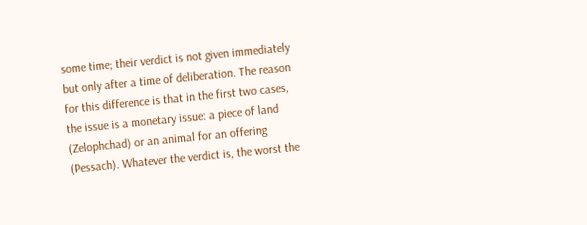some time; their verdict is not given immediately but only after a time of deliberation. The reason for this difference is that in the first two cases, the issue is a monetary issue: a piece of land (Zelophchad) or an animal for an offering (Pessach). Whatever the verdict is, the worst the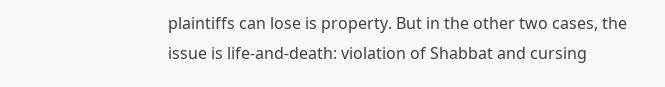plaintiffs can lose is property. But in the other two cases, the issue is life-and-death: violation of Shabbat and cursing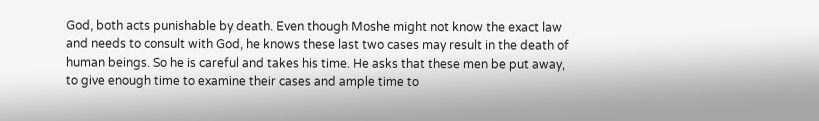God, both acts punishable by death. Even though Moshe might not know the exact law and needs to consult with God, he knows these last two cases may result in the death of human beings. So he is careful and takes his time. He asks that these men be put away, to give enough time to examine their cases and ample time to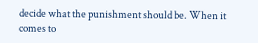decide what the punishment should be. When it comes to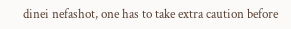dinei nefashot, one has to take extra caution before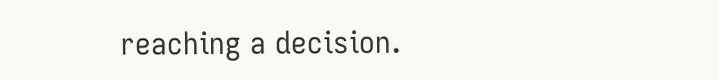reaching a decision.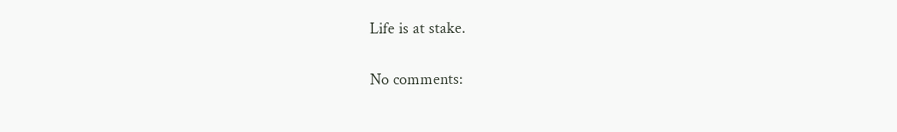Life is at stake.

No comments: